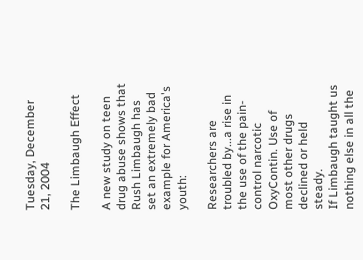Tuesday, December 21, 2004

The Limbaugh Effect

A new study on teen drug abuse shows that Rush Limbaugh has set an extremely bad example for America's youth:

Researchers are troubled by...a rise in the use of the pain-control narcotic OxyContin. Use of most other drugs declined or held steady.
If Limbaugh taught us nothing else in all the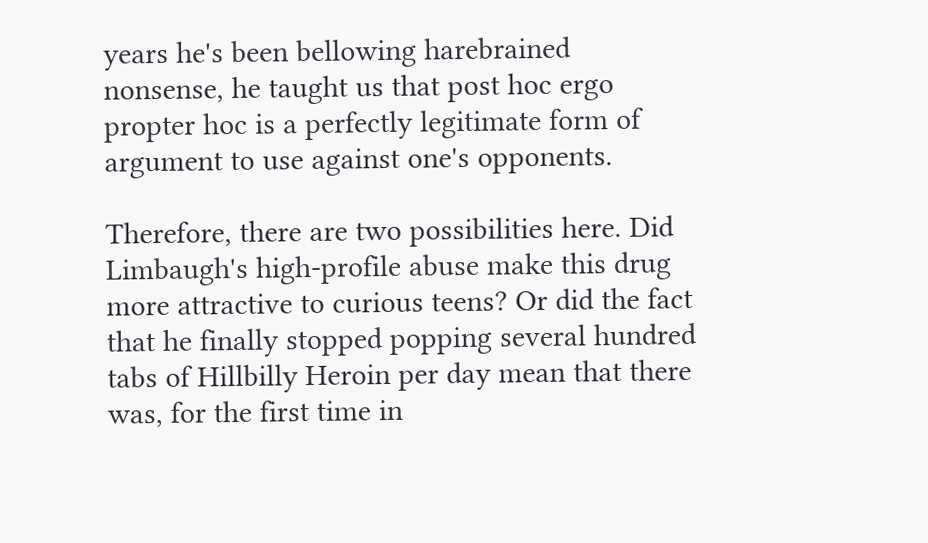years he's been bellowing harebrained nonsense, he taught us that post hoc ergo propter hoc is a perfectly legitimate form of argument to use against one's opponents.

Therefore, there are two possibilities here. Did Limbaugh's high-profile abuse make this drug more attractive to curious teens? Or did the fact that he finally stopped popping several hundred tabs of Hillbilly Heroin per day mean that there was, for the first time in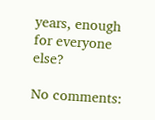years, enough for everyone else?

No comments: